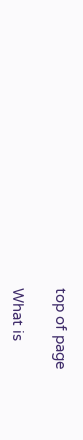top of page

What is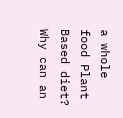a whole food Plant Based diet? Why can an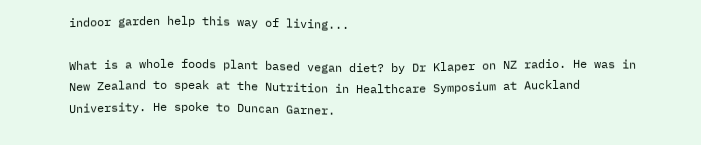indoor garden help this way of living...

What is a whole foods plant based vegan diet? by Dr Klaper on NZ radio. He was in New Zealand to speak at the Nutrition in Healthcare Symposium at Auckland University. He spoke to Duncan Garner.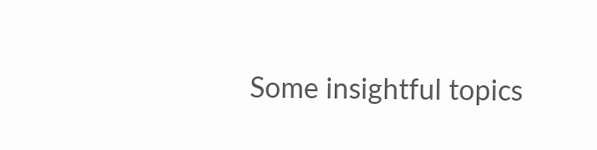Some insightful topics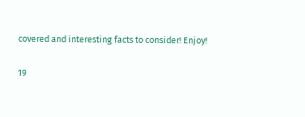covered and interesting facts to consider! Enjoy!

19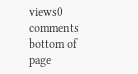views0 comments
bottom of page